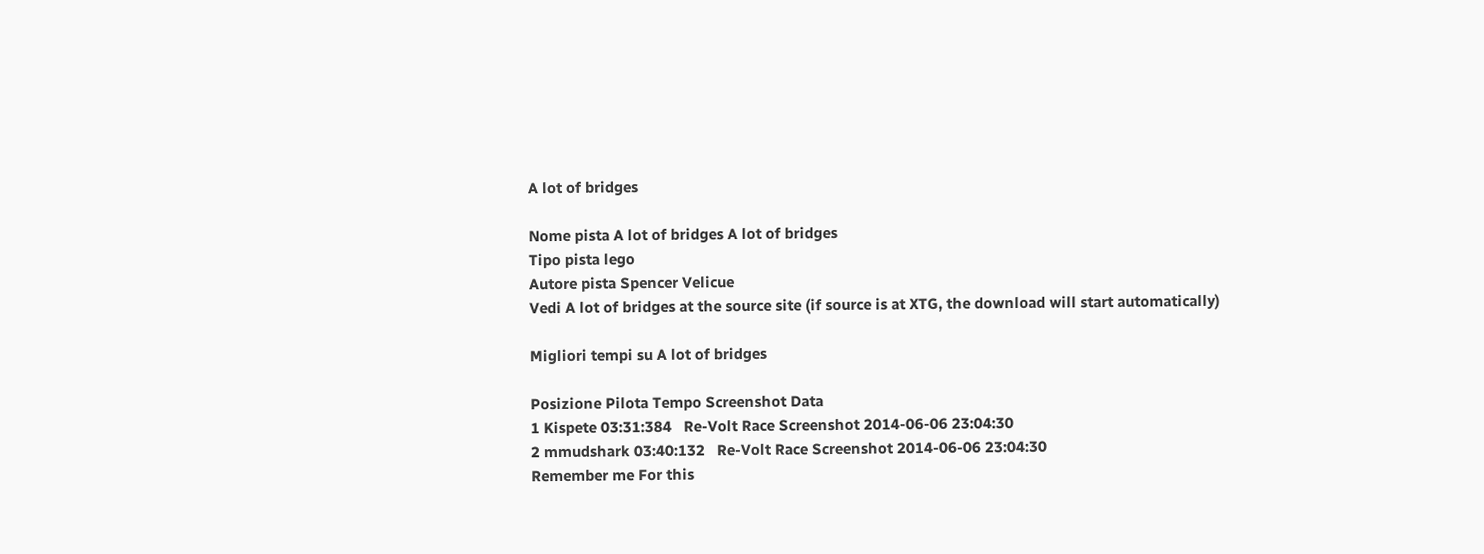A lot of bridges

Nome pista A lot of bridges A lot of bridges
Tipo pista lego
Autore pista Spencer Velicue
Vedi A lot of bridges at the source site (if source is at XTG, the download will start automatically)

Migliori tempi su A lot of bridges

Posizione Pilota Tempo Screenshot Data
1 Kispete 03:31:384   Re-Volt Race Screenshot 2014-06-06 23:04:30
2 mmudshark 03:40:132   Re-Volt Race Screenshot 2014-06-06 23:04:30
Remember me For this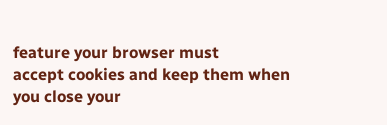feature your browser must
accept cookies and keep them when
you close your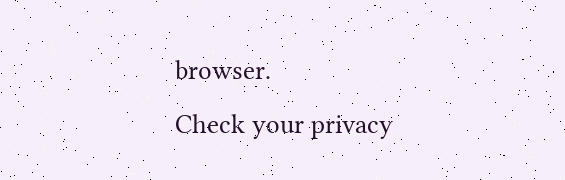browser.
Check your privacy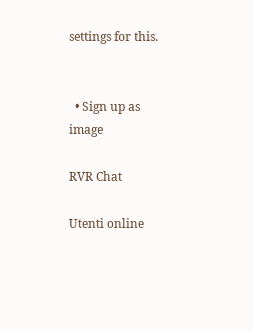settings for this.


  • Sign up as image

RVR Chat

Utenti online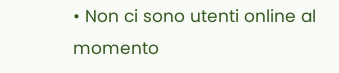• Non ci sono utenti online al momento